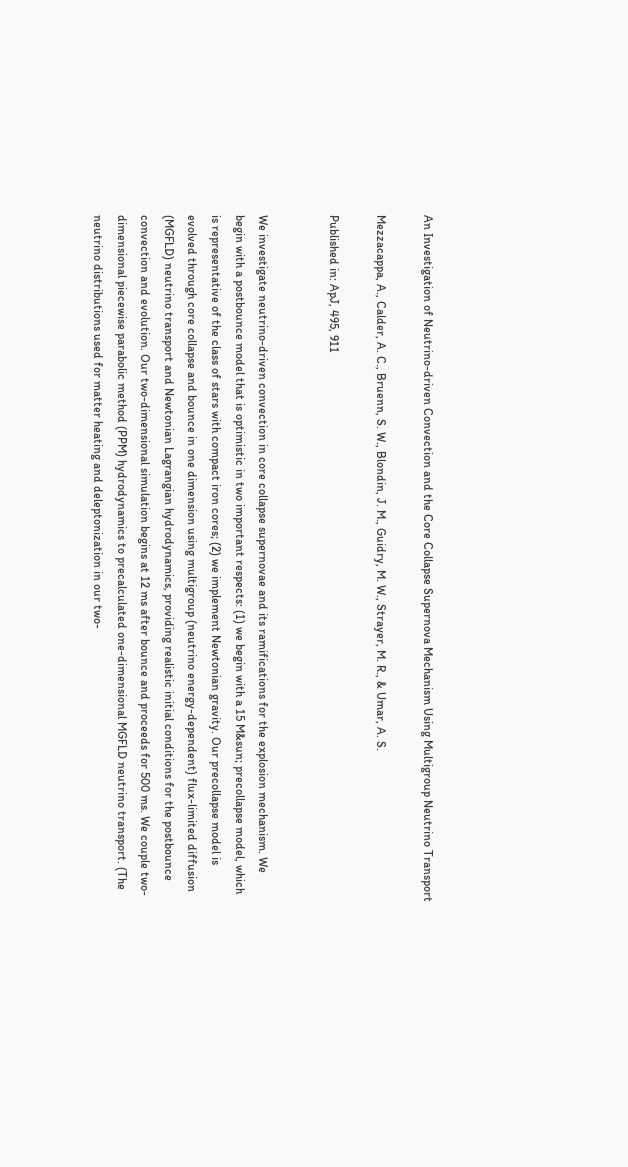An Investigation of Neutrino-driven Convection and the Core Collapse Supernova Mechanism Using Multigroup Neutrino Transport

Mezzacappa, A., Calder, A. C., Bruenn, S. W., Blondin, J. M., Guidry, M. W., Strayer, M. R., & Umar, A. S.

Published in: ApJ, 495, 911


We investigate neutrino-driven convection in core collapse supernovae and its ramifications for the explosion mechanism. We begin with a postbounce model that is optimistic in two important respects: (1) we begin with a 15 M&sun; precollapse model, which is representative of the class of stars with compact iron cores; (2) we implement Newtonian gravity. Our precollapse model is evolved through core collapse and bounce in one dimension using multigroup (neutrino energy-dependent) flux-limited diffusion (MGFLD) neutrino transport and Newtonian Lagrangian hydrodynamics, providing realistic initial conditions for the postbounce convection and evolution. Our two-dimensional simulation begins at 12 ms after bounce and proceeds for 500 ms. We couple two-dimensional piecewise parabolic method (PPM) hydrodynamics to precalculated one-dimensional MGFLD neutrino transport. (The neutrino distributions used for matter heating and deleptonization in our two-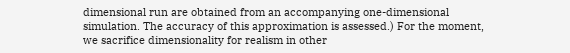dimensional run are obtained from an accompanying one-dimensional simulation. The accuracy of this approximation is assessed.) For the moment, we sacrifice dimensionality for realism in other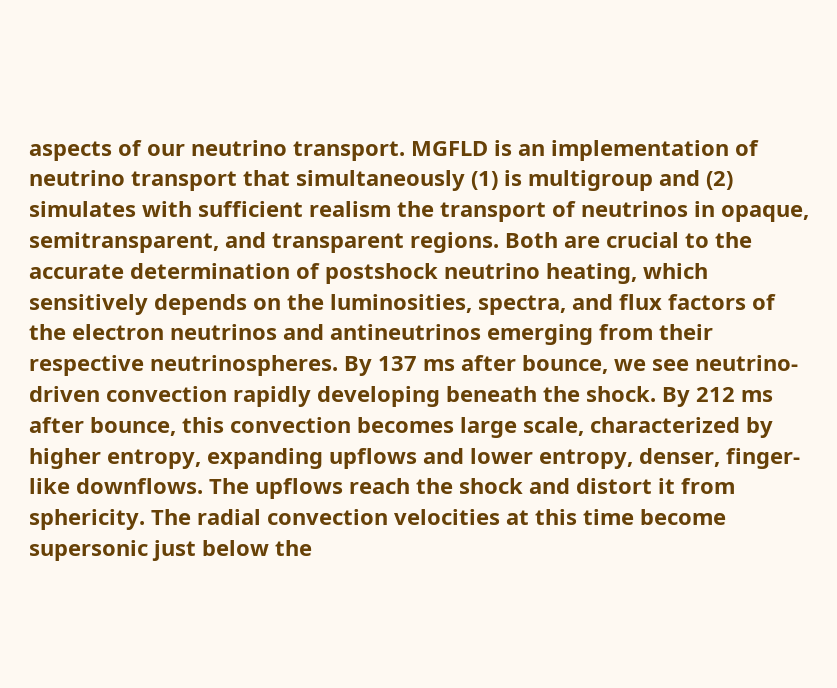aspects of our neutrino transport. MGFLD is an implementation of neutrino transport that simultaneously (1) is multigroup and (2) simulates with sufficient realism the transport of neutrinos in opaque, semitransparent, and transparent regions. Both are crucial to the accurate determination of postshock neutrino heating, which sensitively depends on the luminosities, spectra, and flux factors of the electron neutrinos and antineutrinos emerging from their respective neutrinospheres. By 137 ms after bounce, we see neutrino-driven convection rapidly developing beneath the shock. By 212 ms after bounce, this convection becomes large scale, characterized by higher entropy, expanding upflows and lower entropy, denser, finger-like downflows. The upflows reach the shock and distort it from sphericity. The radial convection velocities at this time become supersonic just below the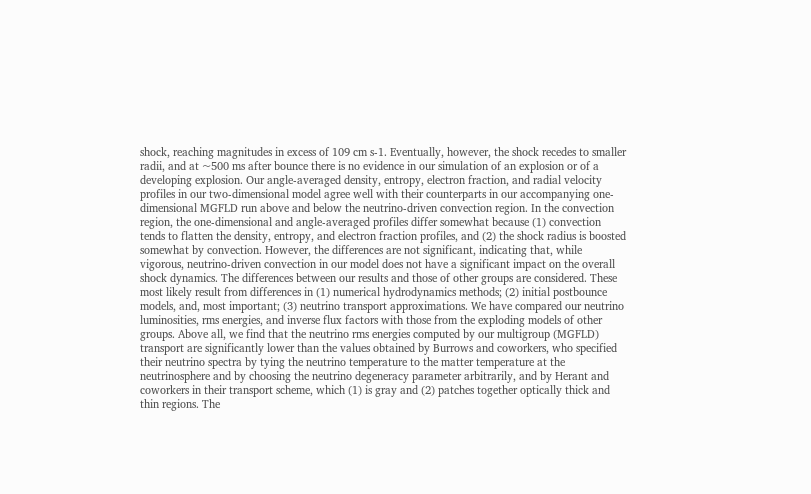shock, reaching magnitudes in excess of 109 cm s-1. Eventually, however, the shock recedes to smaller radii, and at ~500 ms after bounce there is no evidence in our simulation of an explosion or of a developing explosion. Our angle-averaged density, entropy, electron fraction, and radial velocity profiles in our two-dimensional model agree well with their counterparts in our accompanying one-dimensional MGFLD run above and below the neutrino-driven convection region. In the convection region, the one-dimensional and angle-averaged profiles differ somewhat because (1) convection tends to flatten the density, entropy, and electron fraction profiles, and (2) the shock radius is boosted somewhat by convection. However, the differences are not significant, indicating that, while vigorous, neutrino-driven convection in our model does not have a significant impact on the overall shock dynamics. The differences between our results and those of other groups are considered. These most likely result from differences in (1) numerical hydrodynamics methods; (2) initial postbounce models, and, most important; (3) neutrino transport approximations. We have compared our neutrino luminosities, rms energies, and inverse flux factors with those from the exploding models of other groups. Above all, we find that the neutrino rms energies computed by our multigroup (MGFLD) transport are significantly lower than the values obtained by Burrows and coworkers, who specified their neutrino spectra by tying the neutrino temperature to the matter temperature at the neutrinosphere and by choosing the neutrino degeneracy parameter arbitrarily, and by Herant and coworkers in their transport scheme, which (1) is gray and (2) patches together optically thick and thin regions. The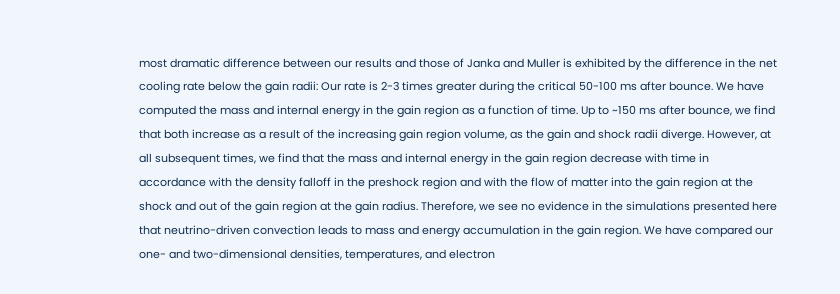most dramatic difference between our results and those of Janka and Muller is exhibited by the difference in the net cooling rate below the gain radii: Our rate is 2-3 times greater during the critical 50-100 ms after bounce. We have computed the mass and internal energy in the gain region as a function of time. Up to ~150 ms after bounce, we find that both increase as a result of the increasing gain region volume, as the gain and shock radii diverge. However, at all subsequent times, we find that the mass and internal energy in the gain region decrease with time in accordance with the density falloff in the preshock region and with the flow of matter into the gain region at the shock and out of the gain region at the gain radius. Therefore, we see no evidence in the simulations presented here that neutrino-driven convection leads to mass and energy accumulation in the gain region. We have compared our one- and two-dimensional densities, temperatures, and electron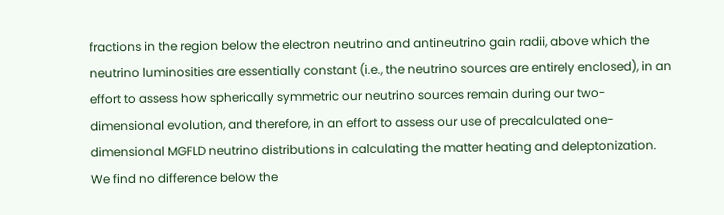fractions in the region below the electron neutrino and antineutrino gain radii, above which the neutrino luminosities are essentially constant (i.e., the neutrino sources are entirely enclosed), in an effort to assess how spherically symmetric our neutrino sources remain during our two-dimensional evolution, and therefore, in an effort to assess our use of precalculated one-dimensional MGFLD neutrino distributions in calculating the matter heating and deleptonization. We find no difference below the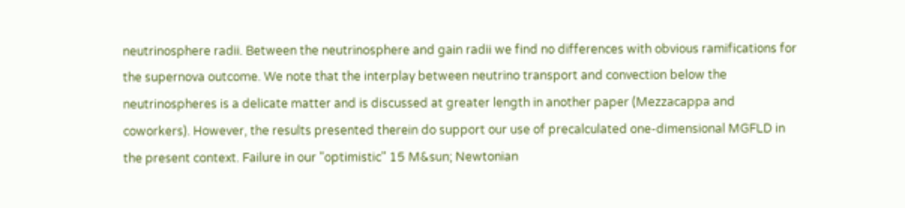neutrinosphere radii. Between the neutrinosphere and gain radii we find no differences with obvious ramifications for the supernova outcome. We note that the interplay between neutrino transport and convection below the neutrinospheres is a delicate matter and is discussed at greater length in another paper (Mezzacappa and coworkers). However, the results presented therein do support our use of precalculated one-dimensional MGFLD in the present context. Failure in our "optimistic" 15 M&sun; Newtonian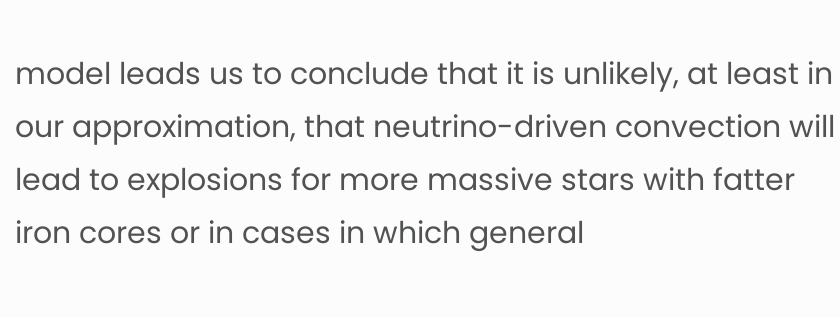model leads us to conclude that it is unlikely, at least in our approximation, that neutrino-driven convection will lead to explosions for more massive stars with fatter iron cores or in cases in which general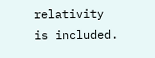relativity is included.